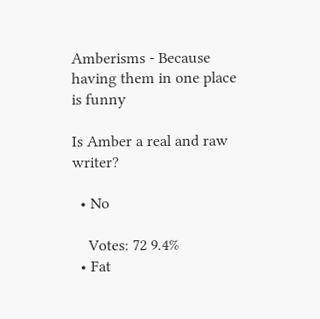Amberisms - Because having them in one place is funny

Is Amber a real and raw writer?

  • No

    Votes: 72 9.4%
  • Fat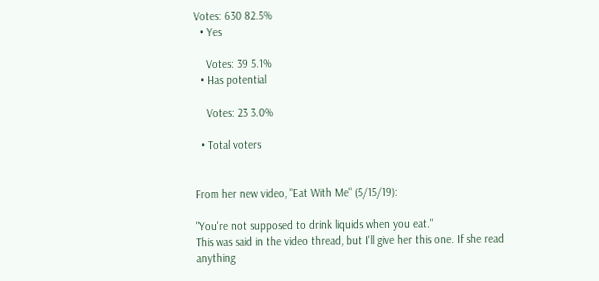Votes: 630 82.5%
  • Yes

    Votes: 39 5.1%
  • Has potential

    Votes: 23 3.0%

  • Total voters


From her new video, "Eat With Me" (5/15/19):

"You're not supposed to drink liquids when you eat."
This was said in the video thread, but I'll give her this one. If she read anything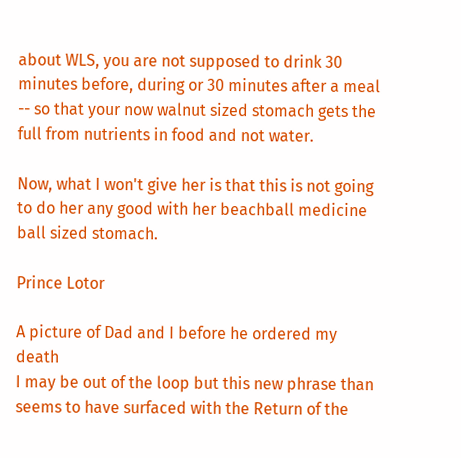about WLS, you are not supposed to drink 30 minutes before, during or 30 minutes after a meal -- so that your now walnut sized stomach gets the full from nutrients in food and not water.

Now, what I won't give her is that this is not going to do her any good with her beachball medicine ball sized stomach.

Prince Lotor

A picture of Dad and I before he ordered my death
I may be out of the loop but this new phrase than seems to have surfaced with the Return of the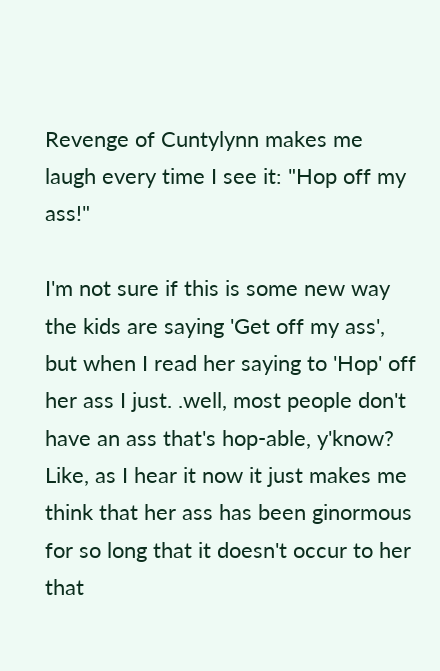Revenge of Cuntylynn makes me laugh every time I see it: "Hop off my ass!"

I'm not sure if this is some new way the kids are saying 'Get off my ass', but when I read her saying to 'Hop' off her ass I just. .well, most people don't have an ass that's hop-able, y'know? Like, as I hear it now it just makes me think that her ass has been ginormous for so long that it doesn't occur to her that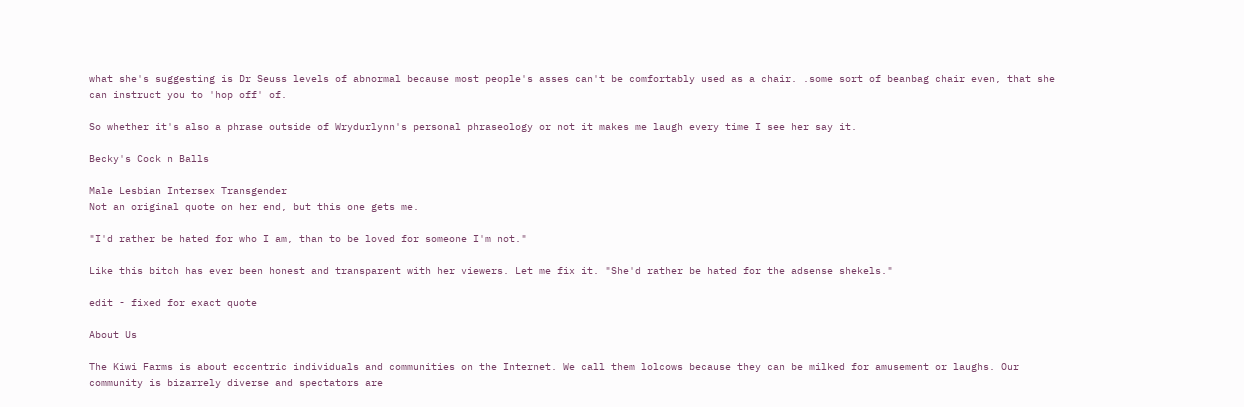what she's suggesting is Dr Seuss levels of abnormal because most people's asses can't be comfortably used as a chair. .some sort of beanbag chair even, that she can instruct you to 'hop off' of.

So whether it's also a phrase outside of Wrydurlynn's personal phraseology or not it makes me laugh every time I see her say it.

Becky's Cock n Balls

Male Lesbian Intersex Transgender
Not an original quote on her end, but this one gets me.

"I'd rather be hated for who I am, than to be loved for someone I'm not."

Like this bitch has ever been honest and transparent with her viewers. Let me fix it. "She'd rather be hated for the adsense shekels."

edit - fixed for exact quote

About Us

The Kiwi Farms is about eccentric individuals and communities on the Internet. We call them lolcows because they can be milked for amusement or laughs. Our community is bizarrely diverse and spectators are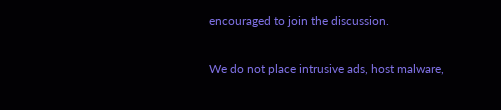encouraged to join the discussion.

We do not place intrusive ads, host malware,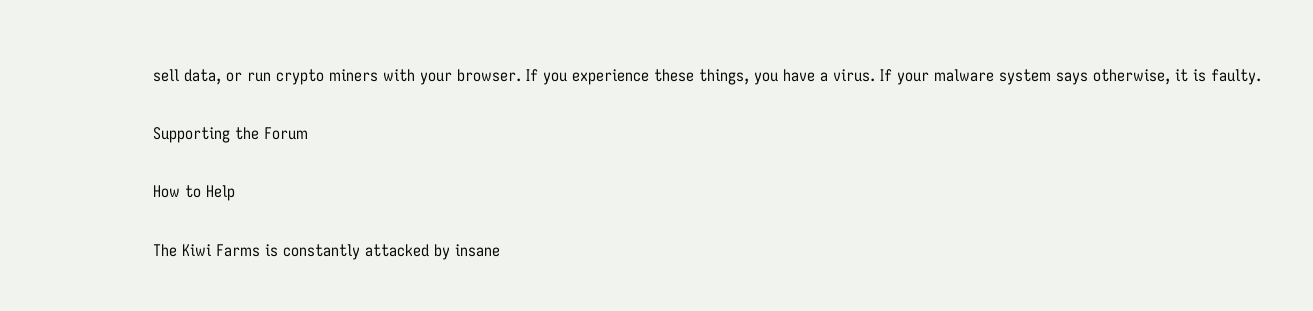sell data, or run crypto miners with your browser. If you experience these things, you have a virus. If your malware system says otherwise, it is faulty.

Supporting the Forum

How to Help

The Kiwi Farms is constantly attacked by insane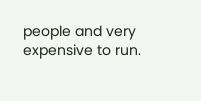people and very expensive to run.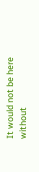It would not be here without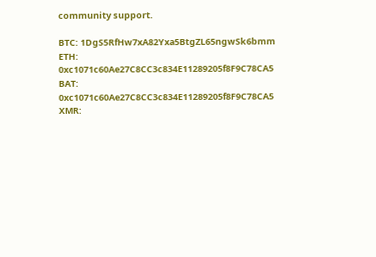community support.

BTC: 1DgS5RfHw7xA82Yxa5BtgZL65ngwSk6bmm
ETH: 0xc1071c60Ae27C8CC3c834E11289205f8F9C78CA5
BAT: 0xc1071c60Ae27C8CC3c834E11289205f8F9C78CA5
XMR: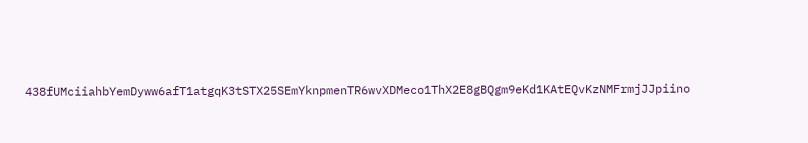438fUMciiahbYemDyww6afT1atgqK3tSTX25SEmYknpmenTR6wvXDMeco1ThX2E8gBQgm9eKd1KAtEQvKzNMFrmjJJpiino